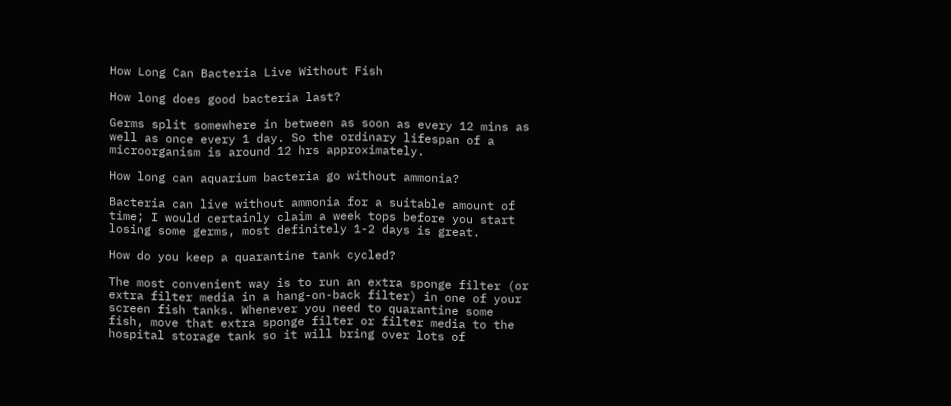How Long Can Bacteria Live Without Fish

How long does good bacteria last?

Germs split somewhere in between as soon as every 12 mins as well as once every 1 day. So the ordinary lifespan of a microorganism is around 12 hrs approximately.

How long can aquarium bacteria go without ammonia?

Bacteria can live without ammonia for a suitable amount of time; I would certainly claim a week tops before you start losing some germs, most definitely 1-2 days is great.

How do you keep a quarantine tank cycled?

The most convenient way is to run an extra sponge filter (or extra filter media in a hang-on-back filter) in one of your screen fish tanks. Whenever you need to quarantine some fish, move that extra sponge filter or filter media to the hospital storage tank so it will bring over lots of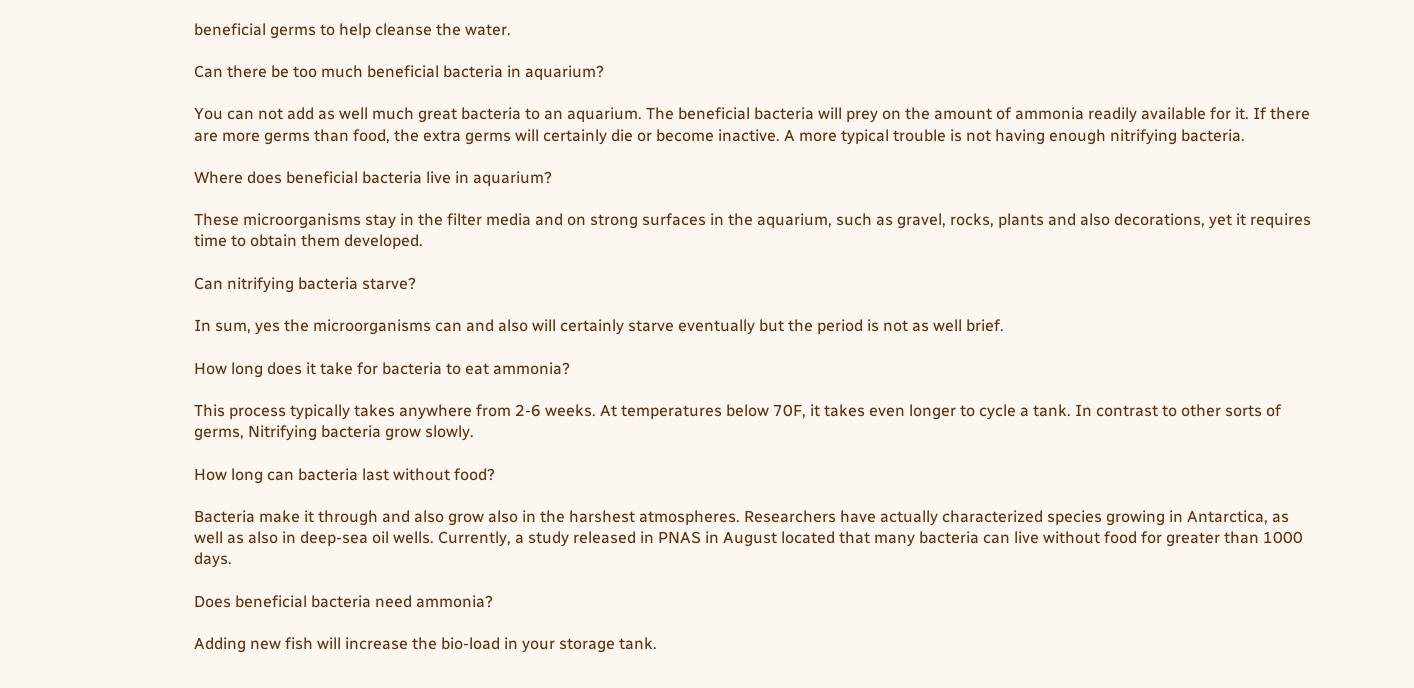beneficial germs to help cleanse the water.

Can there be too much beneficial bacteria in aquarium?

You can not add as well much great bacteria to an aquarium. The beneficial bacteria will prey on the amount of ammonia readily available for it. If there are more germs than food, the extra germs will certainly die or become inactive. A more typical trouble is not having enough nitrifying bacteria.

Where does beneficial bacteria live in aquarium?

These microorganisms stay in the filter media and on strong surfaces in the aquarium, such as gravel, rocks, plants and also decorations, yet it requires time to obtain them developed.

Can nitrifying bacteria starve?

In sum, yes the microorganisms can and also will certainly starve eventually but the period is not as well brief.

How long does it take for bacteria to eat ammonia?

This process typically takes anywhere from 2-6 weeks. At temperatures below 70F, it takes even longer to cycle a tank. In contrast to other sorts of germs, Nitrifying bacteria grow slowly.

How long can bacteria last without food?

Bacteria make it through and also grow also in the harshest atmospheres. Researchers have actually characterized species growing in Antarctica, as well as also in deep-sea oil wells. Currently, a study released in PNAS in August located that many bacteria can live without food for greater than 1000 days.

Does beneficial bacteria need ammonia?

Adding new fish will increase the bio-load in your storage tank.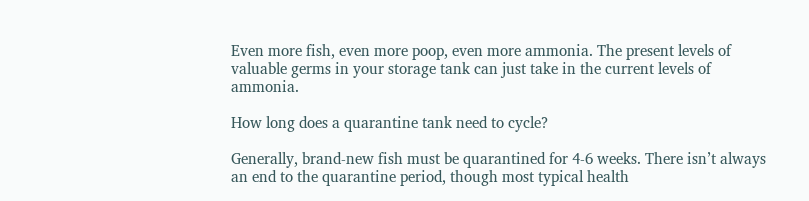Even more fish, even more poop, even more ammonia. The present levels of valuable germs in your storage tank can just take in the current levels of ammonia.

How long does a quarantine tank need to cycle?

Generally, brand-new fish must be quarantined for 4-6 weeks. There isn’t always an end to the quarantine period, though most typical health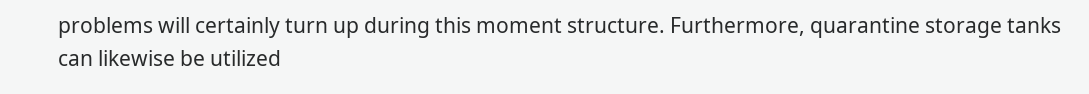problems will certainly turn up during this moment structure. Furthermore, quarantine storage tanks can likewise be utilized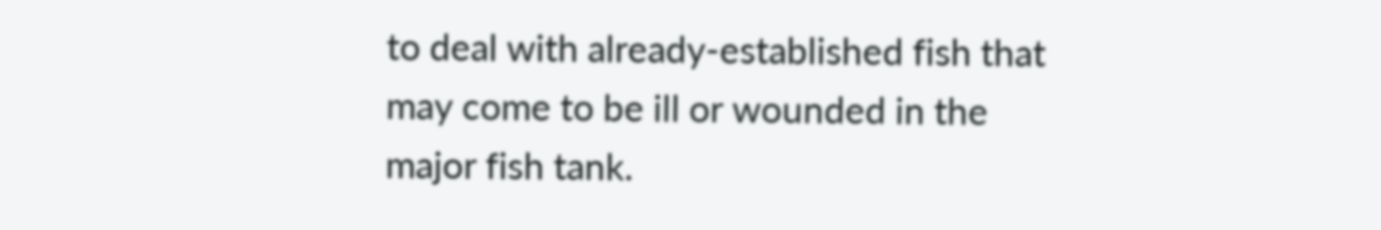to deal with already-established fish that may come to be ill or wounded in the major fish tank.